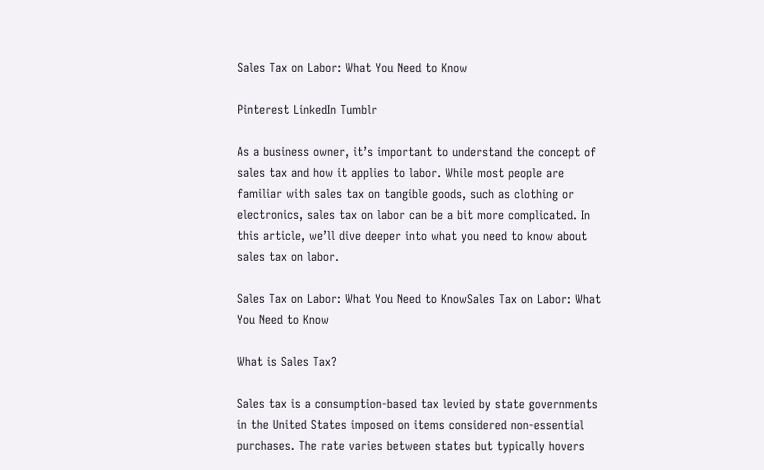Sales Tax on Labor: What You Need to Know

Pinterest LinkedIn Tumblr

As a business owner, it’s important to understand the concept of sales tax and how it applies to labor. While most people are familiar with sales tax on tangible goods, such as clothing or electronics, sales tax on labor can be a bit more complicated. In this article, we’ll dive deeper into what you need to know about sales tax on labor.

Sales Tax on Labor: What You Need to KnowSales Tax on Labor: What You Need to Know

What is Sales Tax?

Sales tax is a consumption-based tax levied by state governments in the United States imposed on items considered non-essential purchases. The rate varies between states but typically hovers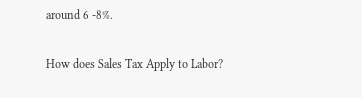around 6 -8%.

How does Sales Tax Apply to Labor?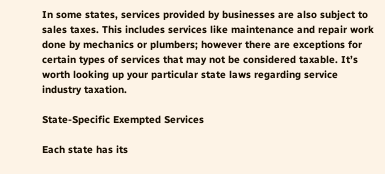In some states, services provided by businesses are also subject to sales taxes. This includes services like maintenance and repair work done by mechanics or plumbers; however there are exceptions for certain types of services that may not be considered taxable. It’s worth looking up your particular state laws regarding service industry taxation.

State-Specific Exempted Services

Each state has its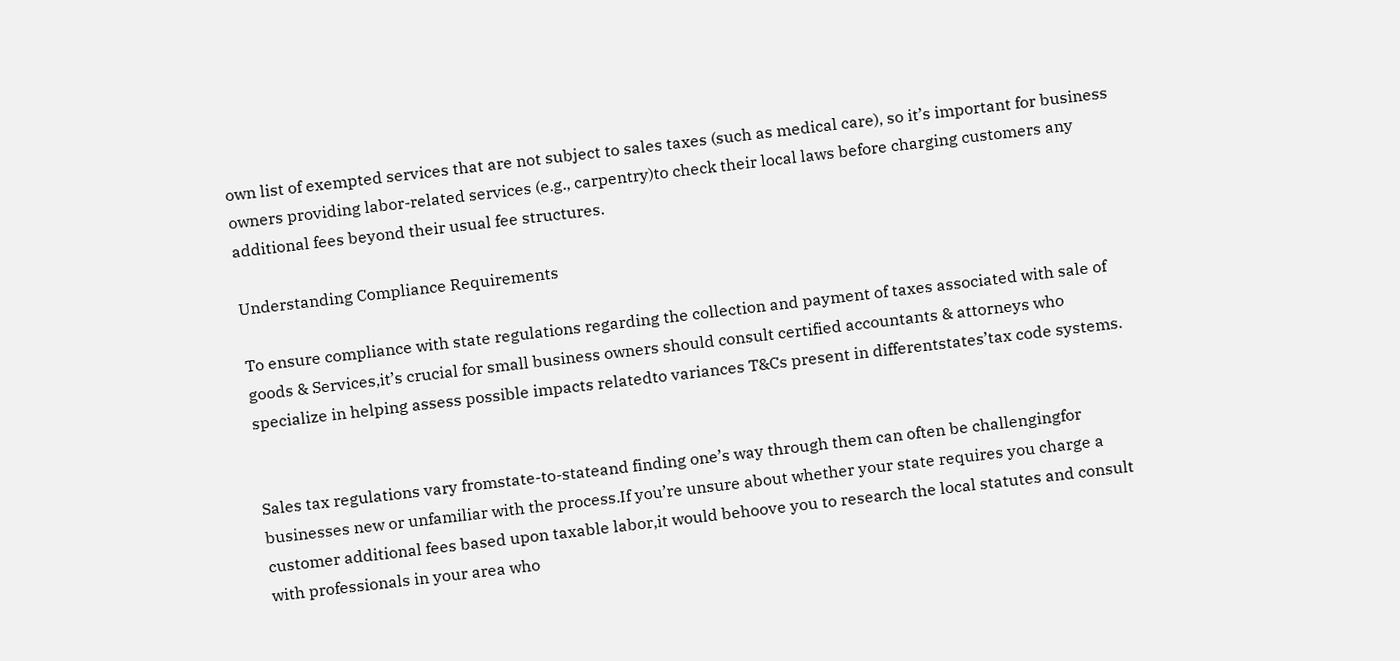own list of exempted services that are not subject to sales taxes (such as medical care), so it’s important for business owners providing labor-related services (e.g., carpentry)to check their local laws before charging customers any additional fees beyond their usual fee structures.

Understanding Compliance Requirements

To ensure compliance with state regulations regarding the collection and payment of taxes associated with sale of goods & Services,it’s crucial for small business owners should consult certified accountants & attorneys who specialize in helping assess possible impacts relatedto variances T&Cs present in differentstates’tax code systems.


Sales tax regulations vary fromstate-to-stateand finding one’s way through them can often be challengingfor businesses new or unfamiliar with the process.If you’re unsure about whether your state requires you charge a customer additional fees based upon taxable labor,it would behoove you to research the local statutes and consult with professionals in your area who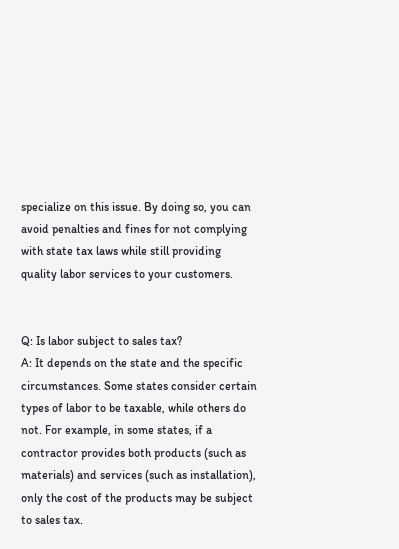specialize on this issue. By doing so, you can avoid penalties and fines for not complying with state tax laws while still providing quality labor services to your customers.


Q: Is labor subject to sales tax?
A: It depends on the state and the specific circumstances. Some states consider certain types of labor to be taxable, while others do not. For example, in some states, if a contractor provides both products (such as materials) and services (such as installation), only the cost of the products may be subject to sales tax.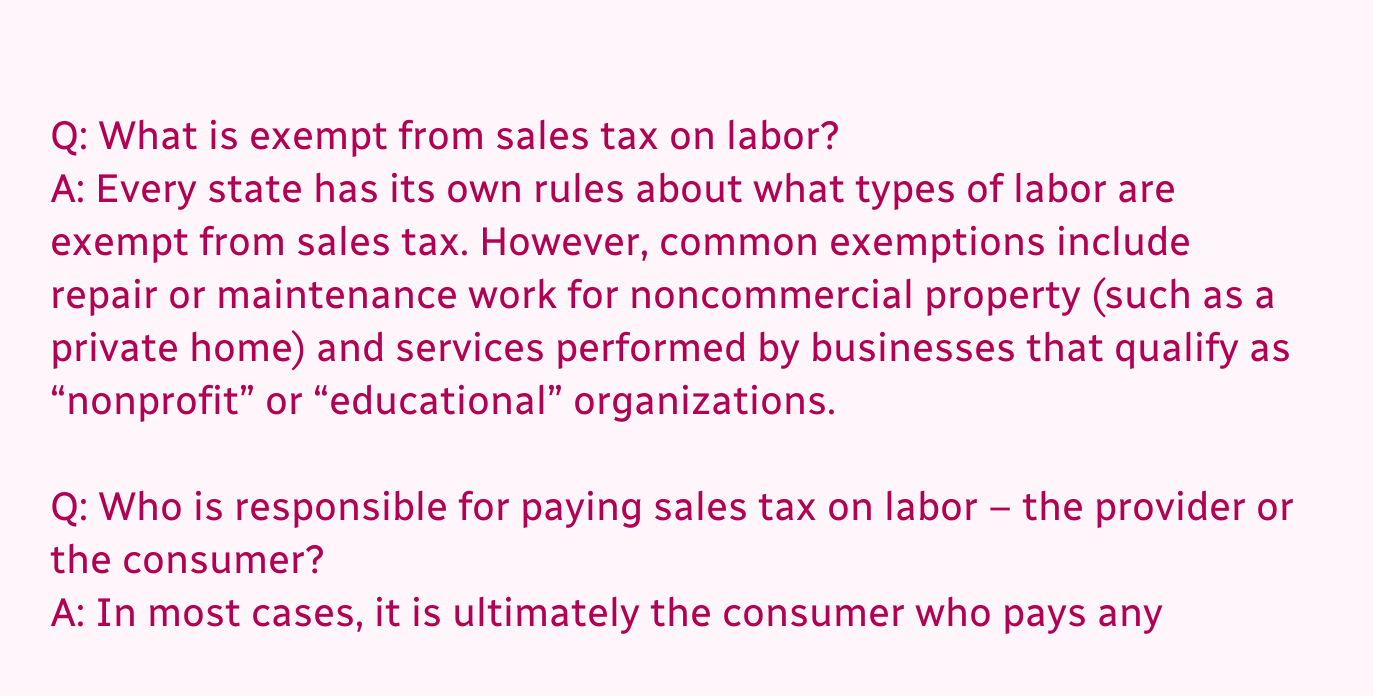Q: What is exempt from sales tax on labor?
A: Every state has its own rules about what types of labor are exempt from sales tax. However, common exemptions include repair or maintenance work for noncommercial property (such as a private home) and services performed by businesses that qualify as “nonprofit” or “educational” organizations.

Q: Who is responsible for paying sales tax on labor – the provider or the consumer?
A: In most cases, it is ultimately the consumer who pays any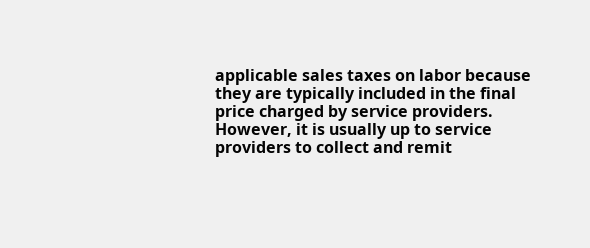applicable sales taxes on labor because they are typically included in the final price charged by service providers. However, it is usually up to service providers to collect and remit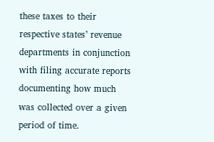these taxes to their respective states’ revenue departments in conjunction with filing accurate reports documenting how much was collected over a given period of time.